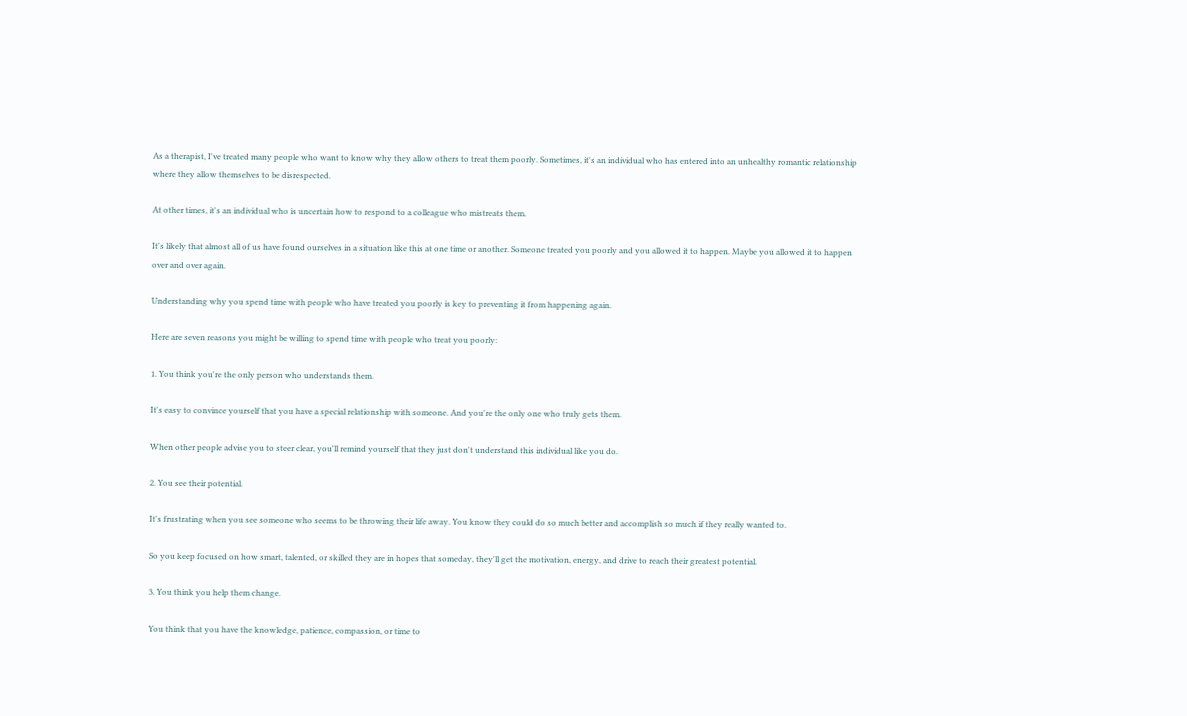As a therapist, I've treated many people who want to know why they allow others to treat them poorly. Sometimes, it's an individual who has entered into an unhealthy romantic relationship where they allow themselves to be disrespected.

At other times, it's an individual who is uncertain how to respond to a colleague who mistreats them.

It's likely that almost all of us have found ourselves in a situation like this at one time or another. Someone treated you poorly and you allowed it to happen. Maybe you allowed it to happen over and over again.

Understanding why you spend time with people who have treated you poorly is key to preventing it from happening again.

Here are seven reasons you might be willing to spend time with people who treat you poorly:

1. You think you're the only person who understands them.

It's easy to convince yourself that you have a special relationship with someone. And you're the only one who truly gets them.

When other people advise you to steer clear, you'll remind yourself that they just don't understand this individual like you do.

2. You see their potential.

It's frustrating when you see someone who seems to be throwing their life away. You know they could do so much better and accomplish so much if they really wanted to.

So you keep focused on how smart, talented, or skilled they are in hopes that someday, they'll get the motivation, energy, and drive to reach their greatest potential.

3. You think you help them change.

You think that you have the knowledge, patience, compassion, or time to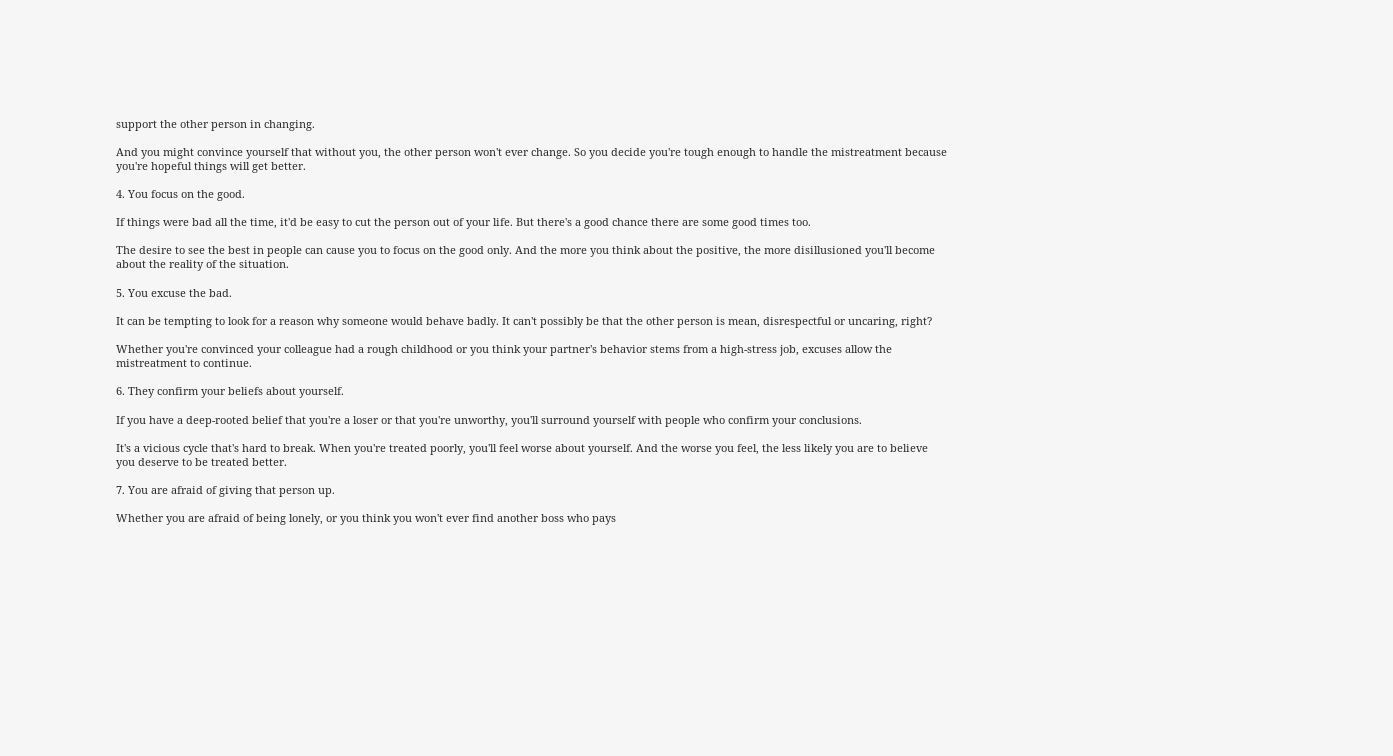support the other person in changing.

And you might convince yourself that without you, the other person won't ever change. So you decide you're tough enough to handle the mistreatment because you're hopeful things will get better.

4. You focus on the good.

If things were bad all the time, it'd be easy to cut the person out of your life. But there's a good chance there are some good times too.

The desire to see the best in people can cause you to focus on the good only. And the more you think about the positive, the more disillusioned you'll become about the reality of the situation.

5. You excuse the bad.

It can be tempting to look for a reason why someone would behave badly. It can't possibly be that the other person is mean, disrespectful or uncaring, right?

Whether you're convinced your colleague had a rough childhood or you think your partner's behavior stems from a high-stress job, excuses allow the mistreatment to continue.

6. They confirm your beliefs about yourself.

If you have a deep-rooted belief that you're a loser or that you're unworthy, you'll surround yourself with people who confirm your conclusions.

It's a vicious cycle that's hard to break. When you're treated poorly, you'll feel worse about yourself. And the worse you feel, the less likely you are to believe you deserve to be treated better.

7. You are afraid of giving that person up.

Whether you are afraid of being lonely, or you think you won't ever find another boss who pays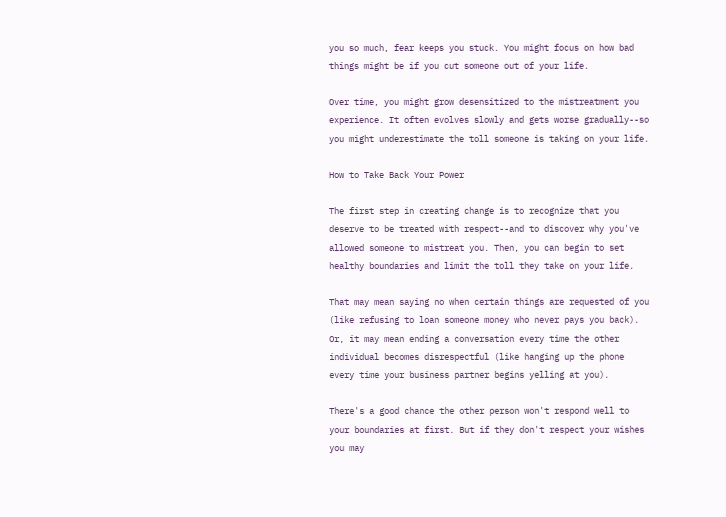you so much, fear keeps you stuck. You might focus on how bad things might be if you cut someone out of your life.

Over time, you might grow desensitized to the mistreatment you experience. It often evolves slowly and gets worse gradually--so you might underestimate the toll someone is taking on your life.

How to Take Back Your Power

The first step in creating change is to recognize that you deserve to be treated with respect--and to discover why you've allowed someone to mistreat you. Then, you can begin to set healthy boundaries and limit the toll they take on your life.

That may mean saying no when certain things are requested of you (like refusing to loan someone money who never pays you back). Or, it may mean ending a conversation every time the other individual becomes disrespectful (like hanging up the phone every time your business partner begins yelling at you).

There's a good chance the other person won't respond well to your boundaries at first. But if they don't respect your wishes you may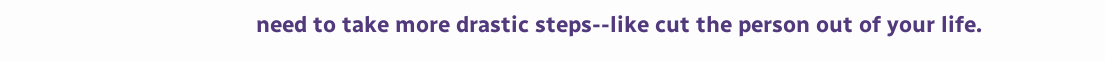need to take more drastic steps--like cut the person out of your life.